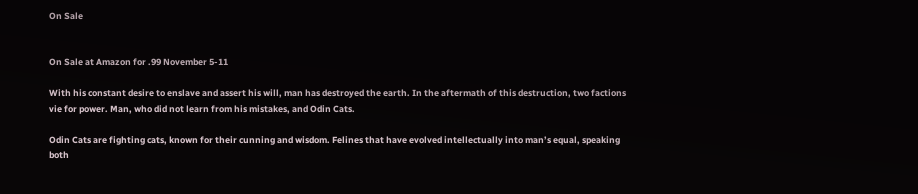On Sale


On Sale at Amazon for .99 November 5-11

With his constant desire to enslave and assert his will, man has destroyed the earth. In the aftermath of this destruction, two factions vie for power. Man, who did not learn from his mistakes, and Odin Cats.

Odin Cats are fighting cats, known for their cunning and wisdom. Felines that have evolved intellectually into man’s equal, speaking both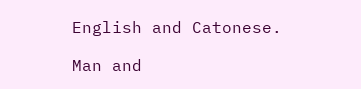English and Catonese.

Man and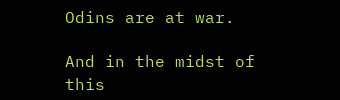Odins are at war.

And in the midst of this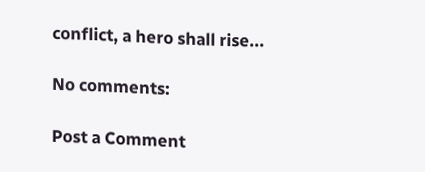conflict, a hero shall rise...

No comments:

Post a Comment